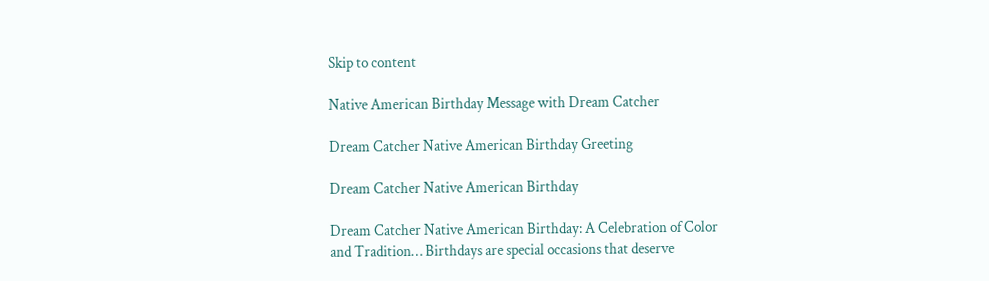Skip to content

Native American Birthday Message with Dream Catcher

Dream Catcher Native American Birthday Greeting

Dream Catcher Native American Birthday

Dream Catcher Native American Birthday: A Celebration of Color and Tradition… Birthdays are special occasions that deserve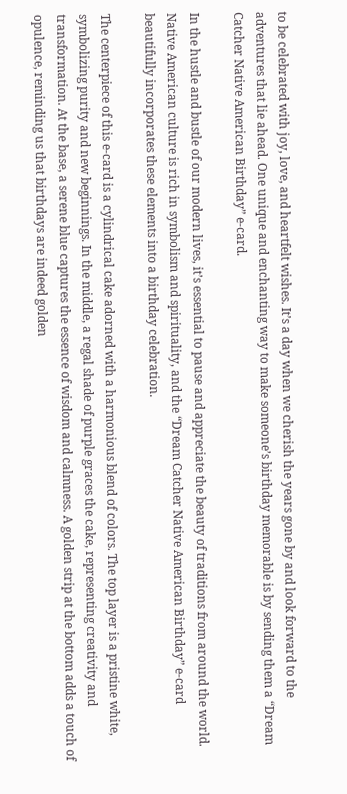to be celebrated with joy, love, and heartfelt wishes. It’s a day when we cherish the years gone by and look forward to the adventures that lie ahead. One unique and enchanting way to make someone’s birthday memorable is by sending them a “Dream Catcher Native American Birthday” e-card.

In the hustle and bustle of our modern lives, it’s essential to pause and appreciate the beauty of traditions from around the world. Native American culture is rich in symbolism and spirituality, and the “Dream Catcher Native American Birthday” e-card beautifully incorporates these elements into a birthday celebration.

The centerpiece of this e-card is a cylindrical cake adorned with a harmonious blend of colors. The top layer is a pristine white, symbolizing purity and new beginnings. In the middle, a regal shade of purple graces the cake, representing creativity and transformation. At the base, a serene blue captures the essence of wisdom and calmness. A golden strip at the bottom adds a touch of opulence, reminding us that birthdays are indeed golden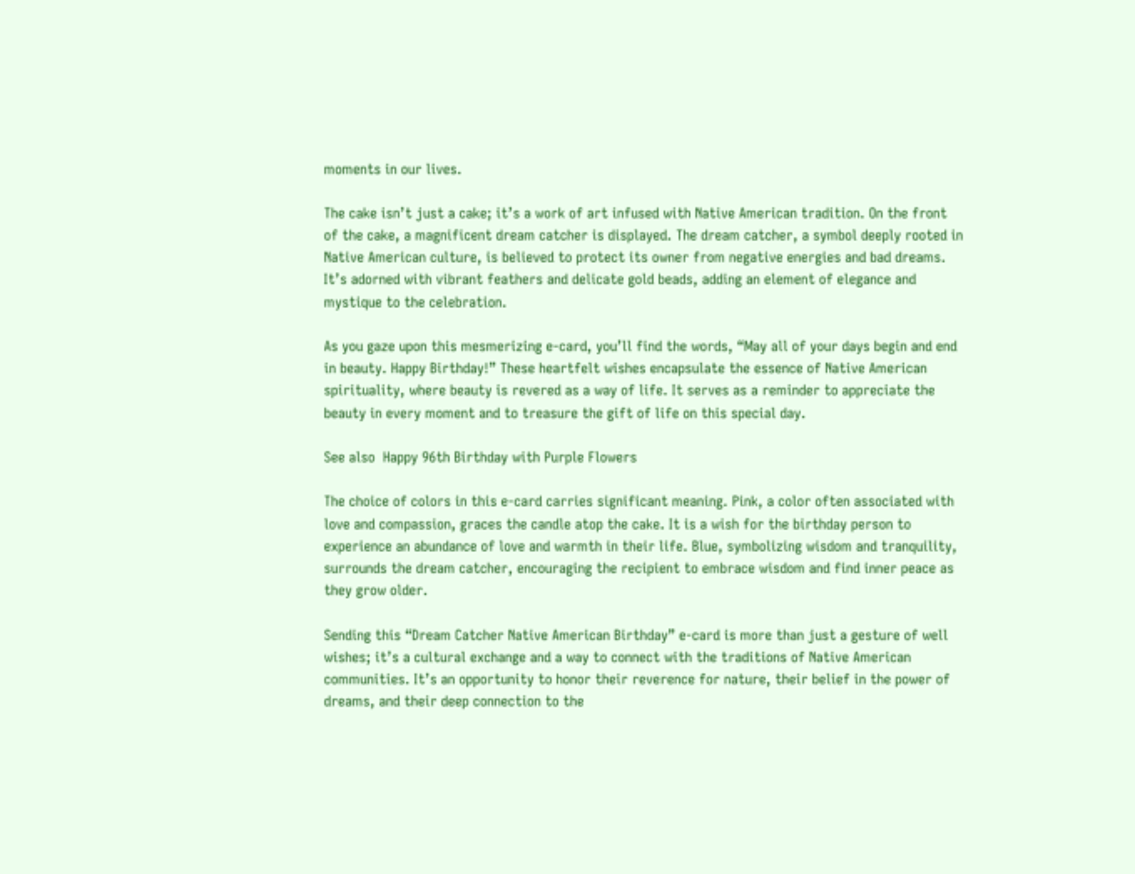moments in our lives.

The cake isn’t just a cake; it’s a work of art infused with Native American tradition. On the front of the cake, a magnificent dream catcher is displayed. The dream catcher, a symbol deeply rooted in Native American culture, is believed to protect its owner from negative energies and bad dreams. It’s adorned with vibrant feathers and delicate gold beads, adding an element of elegance and mystique to the celebration.

As you gaze upon this mesmerizing e-card, you’ll find the words, “May all of your days begin and end in beauty. Happy Birthday!” These heartfelt wishes encapsulate the essence of Native American spirituality, where beauty is revered as a way of life. It serves as a reminder to appreciate the beauty in every moment and to treasure the gift of life on this special day.

See also  Happy 96th Birthday with Purple Flowers

The choice of colors in this e-card carries significant meaning. Pink, a color often associated with love and compassion, graces the candle atop the cake. It is a wish for the birthday person to experience an abundance of love and warmth in their life. Blue, symbolizing wisdom and tranquility, surrounds the dream catcher, encouraging the recipient to embrace wisdom and find inner peace as they grow older.

Sending this “Dream Catcher Native American Birthday” e-card is more than just a gesture of well wishes; it’s a cultural exchange and a way to connect with the traditions of Native American communities. It’s an opportunity to honor their reverence for nature, their belief in the power of dreams, and their deep connection to the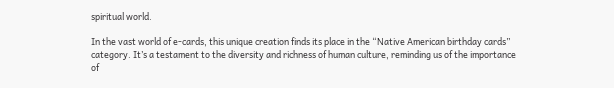spiritual world.

In the vast world of e-cards, this unique creation finds its place in the “Native American birthday cards” category. It’s a testament to the diversity and richness of human culture, reminding us of the importance of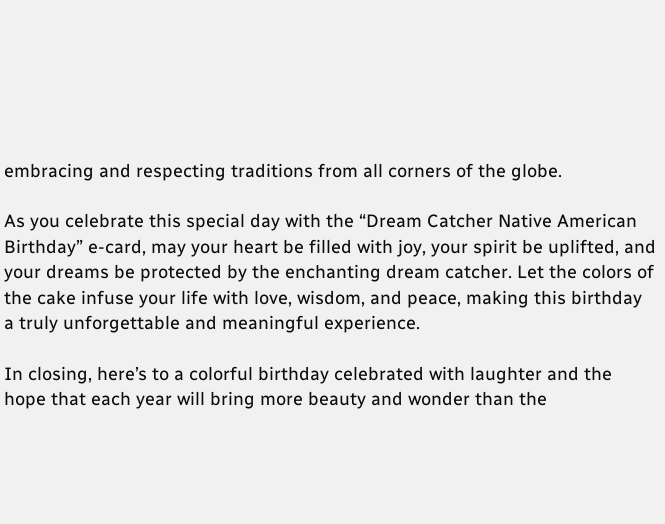embracing and respecting traditions from all corners of the globe.

As you celebrate this special day with the “Dream Catcher Native American Birthday” e-card, may your heart be filled with joy, your spirit be uplifted, and your dreams be protected by the enchanting dream catcher. Let the colors of the cake infuse your life with love, wisdom, and peace, making this birthday a truly unforgettable and meaningful experience.

In closing, here’s to a colorful birthday celebrated with laughter and the hope that each year will bring more beauty and wonder than the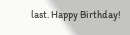last. Happy Birthday!